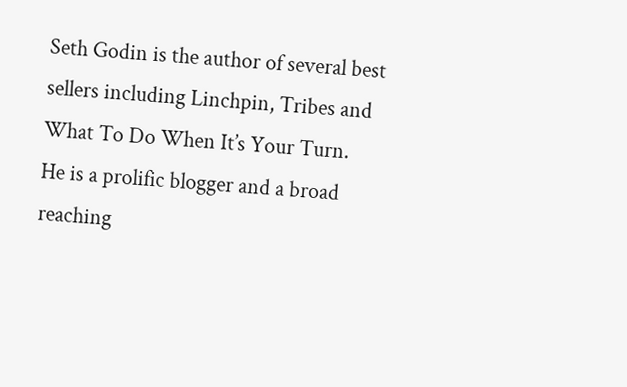Seth Godin is the author of several best sellers including Linchpin, Tribes and What To Do When It’s Your Turn.  He is a prolific blogger and a broad reaching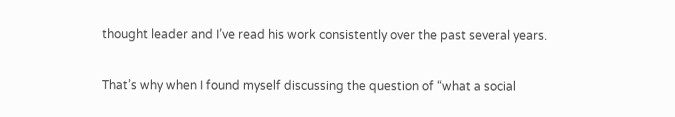thought leader and I’ve read his work consistently over the past several years.

That’s why when I found myself discussing the question of “what a social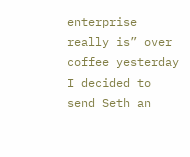enterprise really is” over coffee yesterday I decided to send Seth an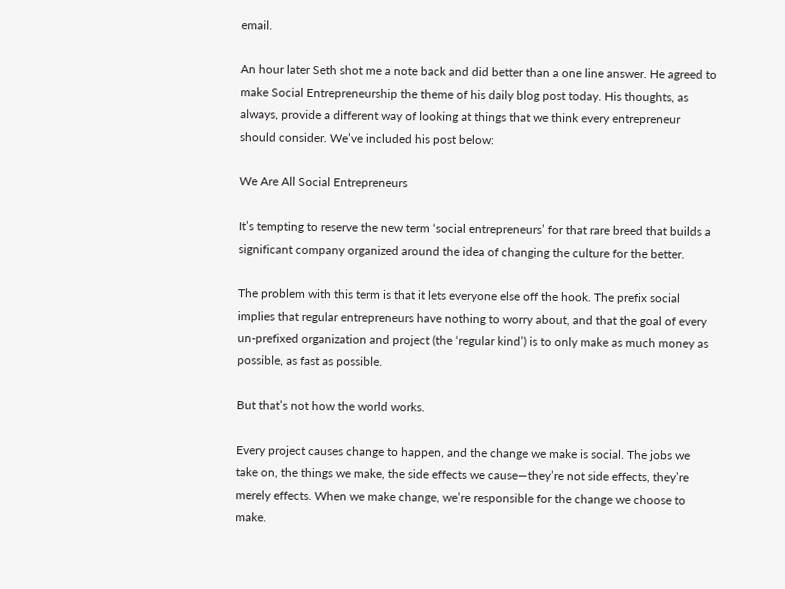email.

An hour later Seth shot me a note back and did better than a one line answer. He agreed to make Social Entrepreneurship the theme of his daily blog post today. His thoughts, as always, provide a different way of looking at things that we think every entrepreneur should consider. We’ve included his post below:

We Are All Social Entrepreneurs

It’s tempting to reserve the new term ‘social entrepreneurs’ for that rare breed that builds a significant company organized around the idea of changing the culture for the better.

The problem with this term is that it lets everyone else off the hook. The prefix social implies that regular entrepreneurs have nothing to worry about, and that the goal of every un-prefixed organization and project (the ‘regular kind’) is to only make as much money as possible, as fast as possible.

But that’s not how the world works.

Every project causes change to happen, and the change we make is social. The jobs we take on, the things we make, the side effects we cause—they’re not side effects, they’re merely effects. When we make change, we’re responsible for the change we choose to make.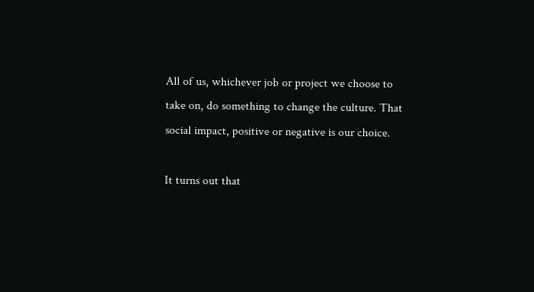All of us, whichever job or project we choose to take on, do something to change the culture. That social impact, positive or negative is our choice.

It turns out that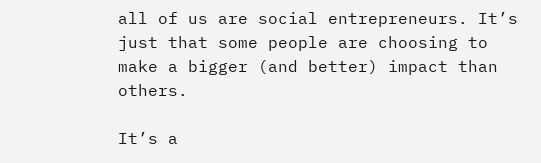all of us are social entrepreneurs. It’s just that some people are choosing to make a bigger (and better) impact than others.

It’s a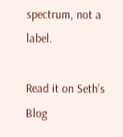spectrum, not a label.

Read it on Seth’s Blog